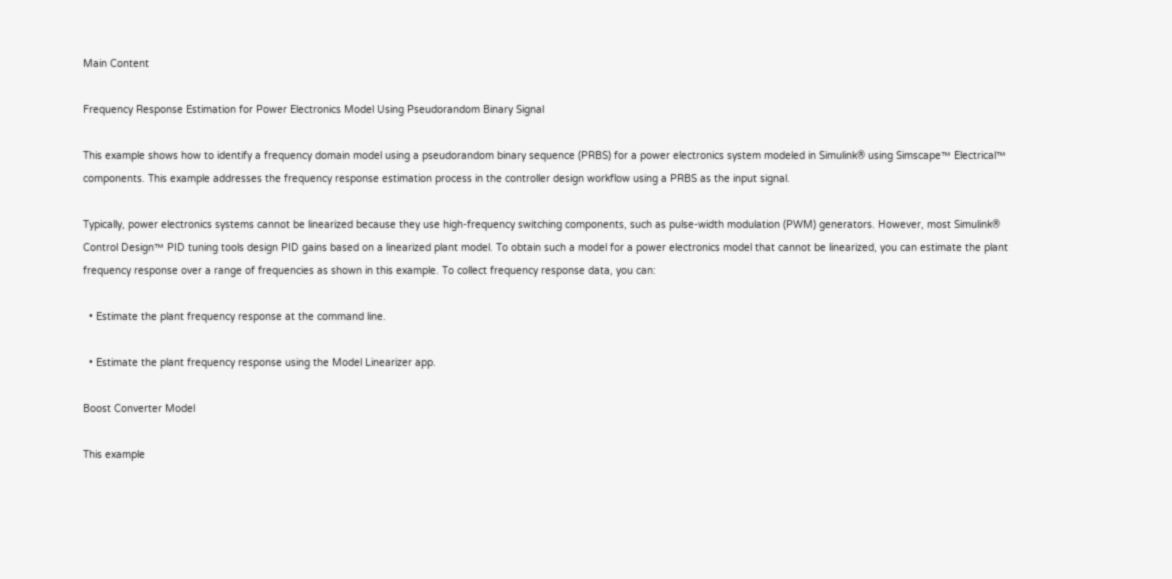Main Content

Frequency Response Estimation for Power Electronics Model Using Pseudorandom Binary Signal

This example shows how to identify a frequency domain model using a pseudorandom binary sequence (PRBS) for a power electronics system modeled in Simulink® using Simscape™ Electrical™ components. This example addresses the frequency response estimation process in the controller design workflow using a PRBS as the input signal.

Typically, power electronics systems cannot be linearized because they use high-frequency switching components, such as pulse-width modulation (PWM) generators. However, most Simulink® Control Design™ PID tuning tools design PID gains based on a linearized plant model. To obtain such a model for a power electronics model that cannot be linearized, you can estimate the plant frequency response over a range of frequencies as shown in this example. To collect frequency response data, you can:

  • Estimate the plant frequency response at the command line.

  • Estimate the plant frequency response using the Model Linearizer app.

Boost Converter Model

This example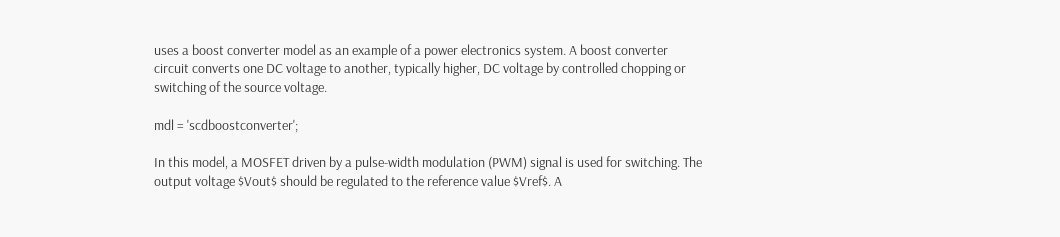uses a boost converter model as an example of a power electronics system. A boost converter circuit converts one DC voltage to another, typically higher, DC voltage by controlled chopping or switching of the source voltage.

mdl = 'scdboostconverter';

In this model, a MOSFET driven by a pulse-width modulation (PWM) signal is used for switching. The output voltage $Vout$ should be regulated to the reference value $Vref$. A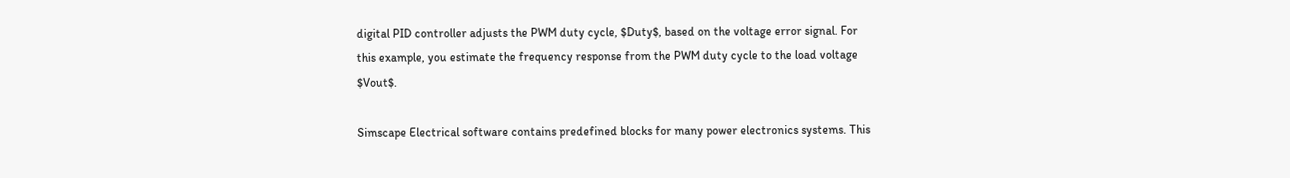digital PID controller adjusts the PWM duty cycle, $Duty$, based on the voltage error signal. For this example, you estimate the frequency response from the PWM duty cycle to the load voltage $Vout$.

Simscape Electrical software contains predefined blocks for many power electronics systems. This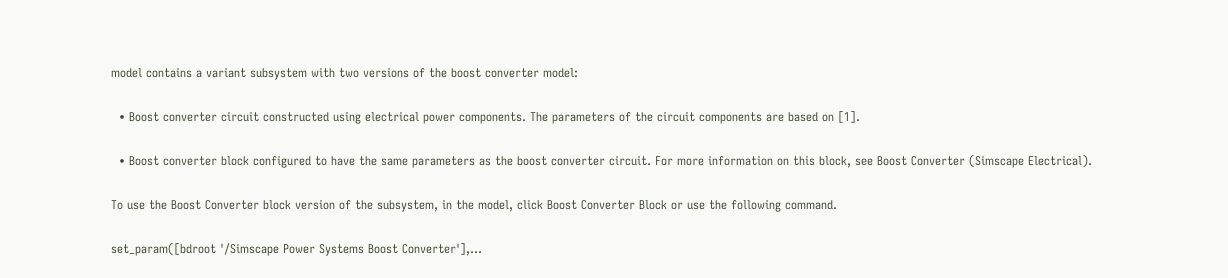model contains a variant subsystem with two versions of the boost converter model:

  • Boost converter circuit constructed using electrical power components. The parameters of the circuit components are based on [1].

  • Boost converter block configured to have the same parameters as the boost converter circuit. For more information on this block, see Boost Converter (Simscape Electrical).

To use the Boost Converter block version of the subsystem, in the model, click Boost Converter Block or use the following command.

set_param([bdroot '/Simscape Power Systems Boost Converter'],...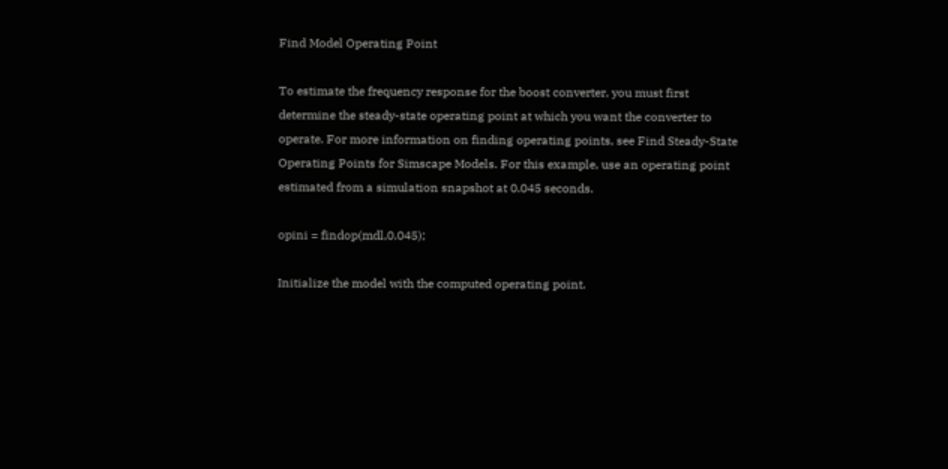Find Model Operating Point

To estimate the frequency response for the boost converter, you must first determine the steady-state operating point at which you want the converter to operate. For more information on finding operating points, see Find Steady-State Operating Points for Simscape Models. For this example, use an operating point estimated from a simulation snapshot at 0.045 seconds.

opini = findop(mdl,0.045);

Initialize the model with the computed operating point.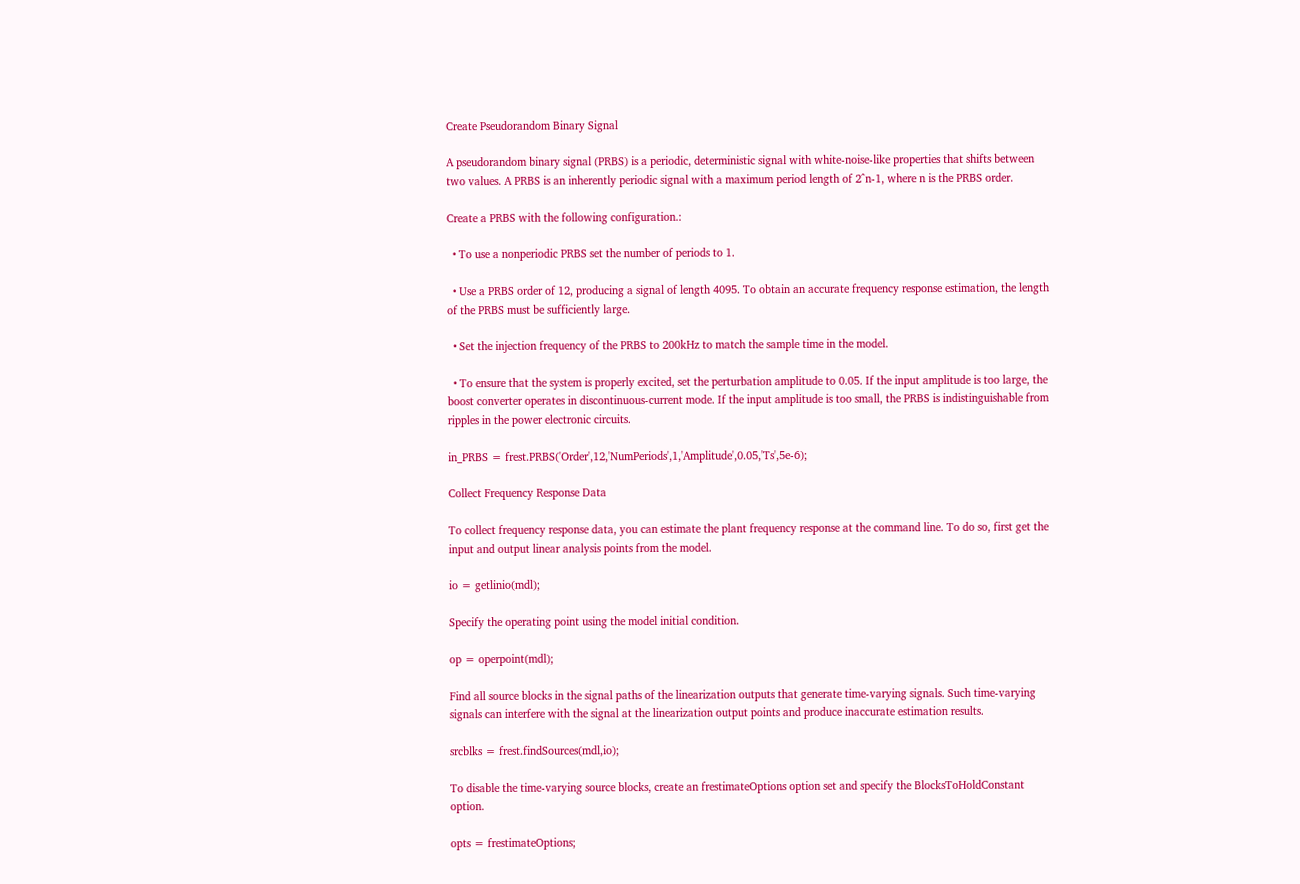Create Pseudorandom Binary Signal

A pseudorandom binary signal (PRBS) is a periodic, deterministic signal with white-noise-like properties that shifts between two values. A PRBS is an inherently periodic signal with a maximum period length of 2^n-1, where n is the PRBS order.

Create a PRBS with the following configuration.:

  • To use a nonperiodic PRBS set the number of periods to 1.

  • Use a PRBS order of 12, producing a signal of length 4095. To obtain an accurate frequency response estimation, the length of the PRBS must be sufficiently large.

  • Set the injection frequency of the PRBS to 200kHz to match the sample time in the model.

  • To ensure that the system is properly excited, set the perturbation amplitude to 0.05. If the input amplitude is too large, the boost converter operates in discontinuous-current mode. If the input amplitude is too small, the PRBS is indistinguishable from ripples in the power electronic circuits.

in_PRBS = frest.PRBS('Order',12,'NumPeriods',1,'Amplitude',0.05,'Ts',5e-6);

Collect Frequency Response Data

To collect frequency response data, you can estimate the plant frequency response at the command line. To do so, first get the input and output linear analysis points from the model.

io = getlinio(mdl);

Specify the operating point using the model initial condition.

op = operpoint(mdl);

Find all source blocks in the signal paths of the linearization outputs that generate time-varying signals. Such time-varying signals can interfere with the signal at the linearization output points and produce inaccurate estimation results.

srcblks = frest.findSources(mdl,io);

To disable the time-varying source blocks, create an frestimateOptions option set and specify the BlocksToHoldConstant option.

opts = frestimateOptions;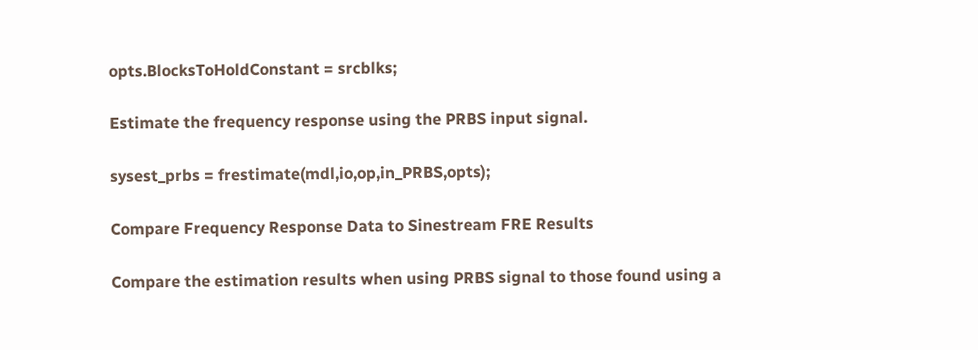opts.BlocksToHoldConstant = srcblks;

Estimate the frequency response using the PRBS input signal.

sysest_prbs = frestimate(mdl,io,op,in_PRBS,opts);

Compare Frequency Response Data to Sinestream FRE Results

Compare the estimation results when using PRBS signal to those found using a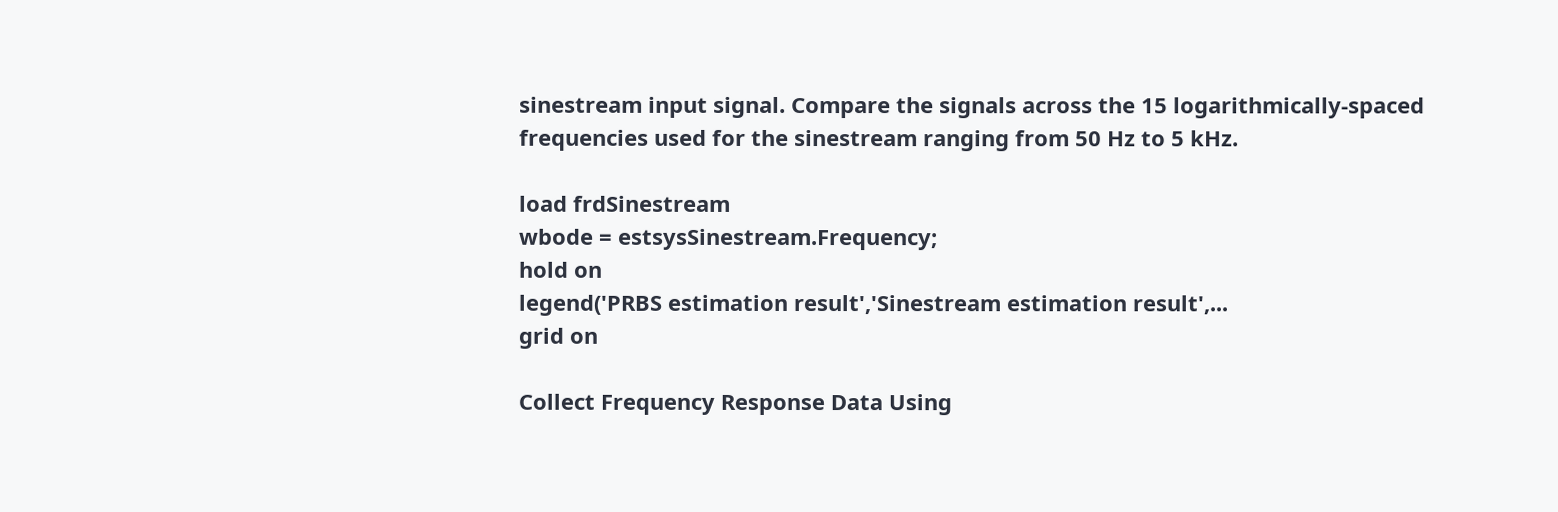sinestream input signal. Compare the signals across the 15 logarithmically-spaced frequencies used for the sinestream ranging from 50 Hz to 5 kHz.

load frdSinestream
wbode = estsysSinestream.Frequency;
hold on
legend('PRBS estimation result','Sinestream estimation result',...
grid on

Collect Frequency Response Data Using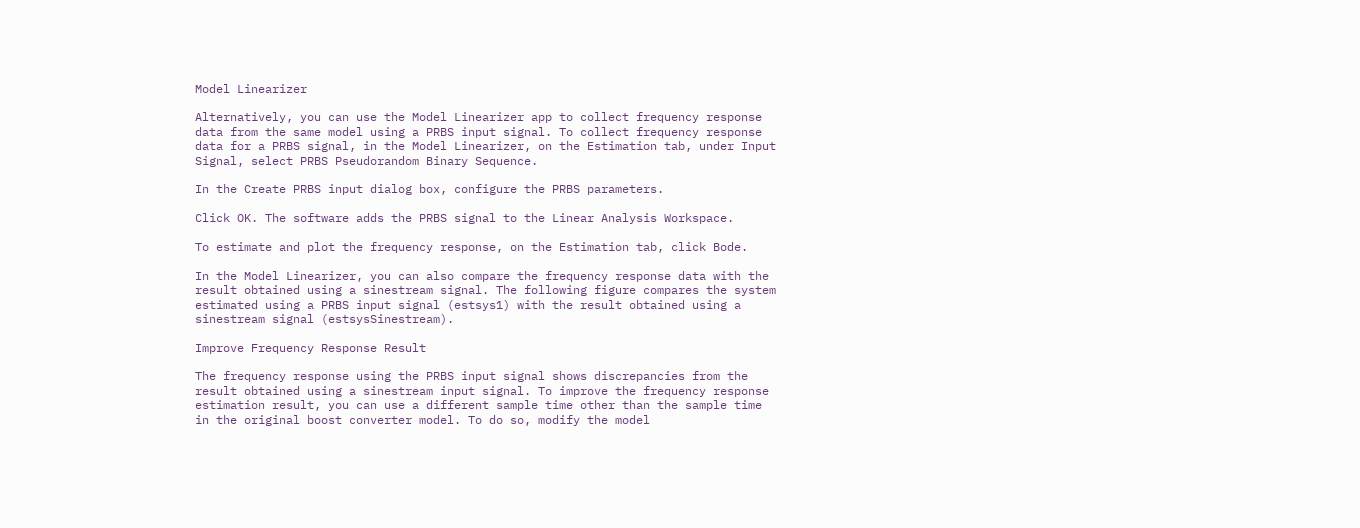Model Linearizer

Alternatively, you can use the Model Linearizer app to collect frequency response data from the same model using a PRBS input signal. To collect frequency response data for a PRBS signal, in the Model Linearizer, on the Estimation tab, under Input Signal, select PRBS Pseudorandom Binary Sequence.

In the Create PRBS input dialog box, configure the PRBS parameters.

Click OK. The software adds the PRBS signal to the Linear Analysis Workspace.

To estimate and plot the frequency response, on the Estimation tab, click Bode.

In the Model Linearizer, you can also compare the frequency response data with the result obtained using a sinestream signal. The following figure compares the system estimated using a PRBS input signal (estsys1) with the result obtained using a sinestream signal (estsysSinestream).

Improve Frequency Response Result

The frequency response using the PRBS input signal shows discrepancies from the result obtained using a sinestream input signal. To improve the frequency response estimation result, you can use a different sample time other than the sample time in the original boost converter model. To do so, modify the model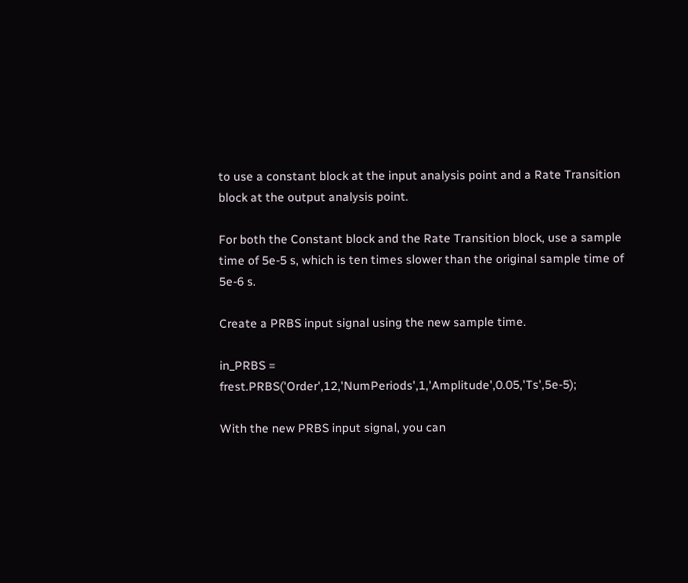to use a constant block at the input analysis point and a Rate Transition block at the output analysis point.

For both the Constant block and the Rate Transition block, use a sample time of 5e-5 s, which is ten times slower than the original sample time of 5e-6 s.

Create a PRBS input signal using the new sample time.

in_PRBS = frest.PRBS('Order',12,'NumPeriods',1,'Amplitude',0.05,'Ts',5e-5);

With the new PRBS input signal, you can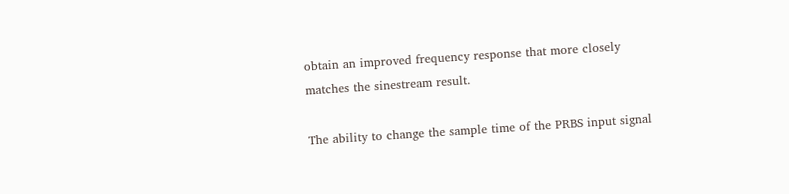obtain an improved frequency response that more closely matches the sinestream result.

The ability to change the sample time of the PRBS input signal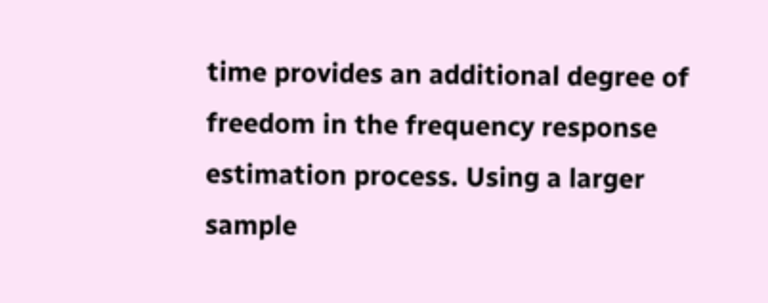time provides an additional degree of freedom in the frequency response estimation process. Using a larger sample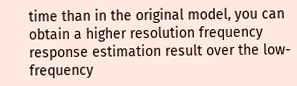time than in the original model, you can obtain a higher resolution frequency response estimation result over the low-frequency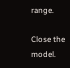range.

Close the model.